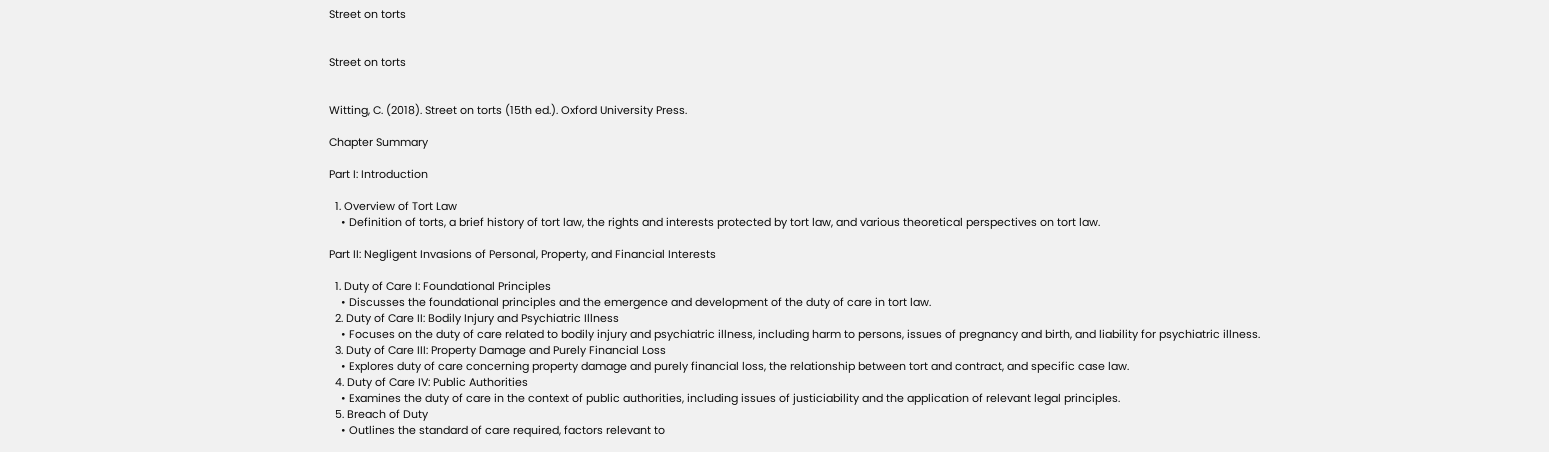Street on torts


Street on torts


Witting, C. (2018). Street on torts (15th ed.). Oxford University Press.

Chapter Summary

Part I: Introduction

  1. Overview of Tort Law
    • Definition of torts, a brief history of tort law, the rights and interests protected by tort law, and various theoretical perspectives on tort law.

Part II: Negligent Invasions of Personal, Property, and Financial Interests

  1. Duty of Care I: Foundational Principles
    • Discusses the foundational principles and the emergence and development of the duty of care in tort law.
  2. Duty of Care II: Bodily Injury and Psychiatric Illness
    • Focuses on the duty of care related to bodily injury and psychiatric illness, including harm to persons, issues of pregnancy and birth, and liability for psychiatric illness.
  3. Duty of Care III: Property Damage and Purely Financial Loss
    • Explores duty of care concerning property damage and purely financial loss, the relationship between tort and contract, and specific case law.
  4. Duty of Care IV: Public Authorities
    • Examines the duty of care in the context of public authorities, including issues of justiciability and the application of relevant legal principles.
  5. Breach of Duty
    • Outlines the standard of care required, factors relevant to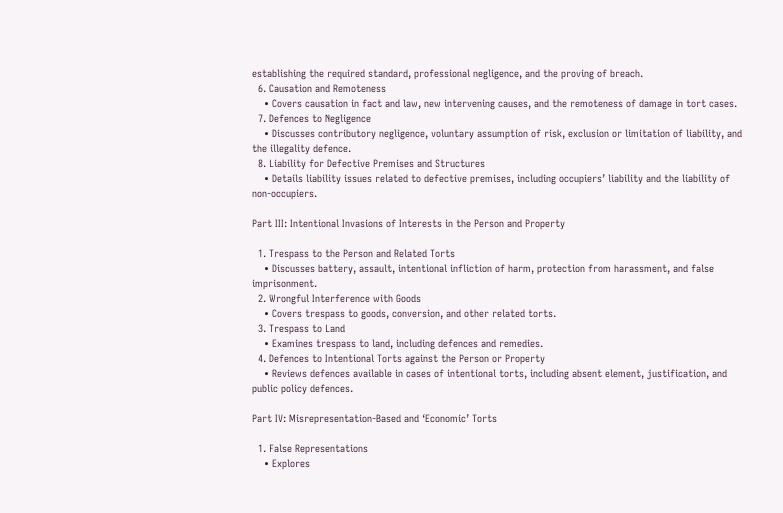establishing the required standard, professional negligence, and the proving of breach.
  6. Causation and Remoteness
    • Covers causation in fact and law, new intervening causes, and the remoteness of damage in tort cases.
  7. Defences to Negligence
    • Discusses contributory negligence, voluntary assumption of risk, exclusion or limitation of liability, and the illegality defence.
  8. Liability for Defective Premises and Structures
    • Details liability issues related to defective premises, including occupiers’ liability and the liability of non-occupiers.

Part III: Intentional Invasions of Interests in the Person and Property

  1. Trespass to the Person and Related Torts
    • Discusses battery, assault, intentional infliction of harm, protection from harassment, and false imprisonment.
  2. Wrongful Interference with Goods
    • Covers trespass to goods, conversion, and other related torts.
  3. Trespass to Land
    • Examines trespass to land, including defences and remedies.
  4. Defences to Intentional Torts against the Person or Property
    • Reviews defences available in cases of intentional torts, including absent element, justification, and public policy defences.

Part IV: Misrepresentation-Based and ‘Economic’ Torts

  1. False Representations
    • Explores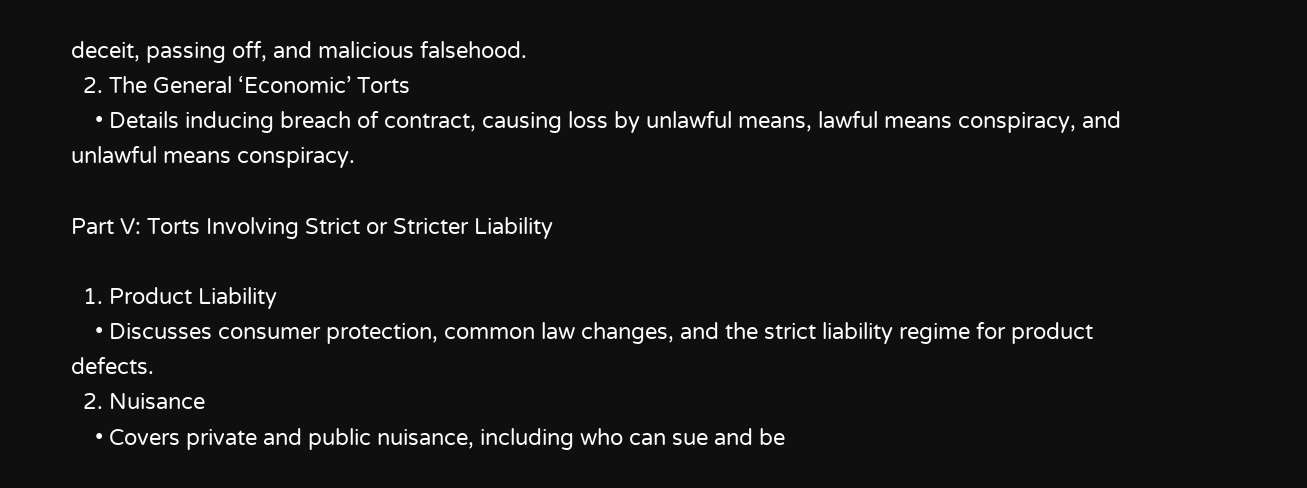deceit, passing off, and malicious falsehood.
  2. The General ‘Economic’ Torts
    • Details inducing breach of contract, causing loss by unlawful means, lawful means conspiracy, and unlawful means conspiracy.

Part V: Torts Involving Strict or Stricter Liability

  1. Product Liability
    • Discusses consumer protection, common law changes, and the strict liability regime for product defects.
  2. Nuisance
    • Covers private and public nuisance, including who can sue and be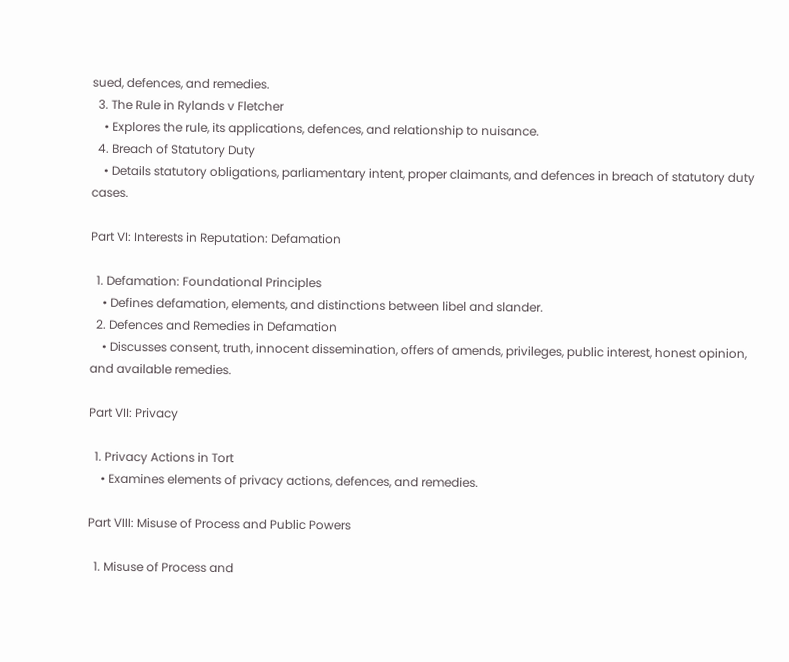sued, defences, and remedies.
  3. The Rule in Rylands v Fletcher
    • Explores the rule, its applications, defences, and relationship to nuisance.
  4. Breach of Statutory Duty
    • Details statutory obligations, parliamentary intent, proper claimants, and defences in breach of statutory duty cases.

Part VI: Interests in Reputation: Defamation

  1. Defamation: Foundational Principles
    • Defines defamation, elements, and distinctions between libel and slander.
  2. Defences and Remedies in Defamation
    • Discusses consent, truth, innocent dissemination, offers of amends, privileges, public interest, honest opinion, and available remedies.

Part VII: Privacy

  1. Privacy Actions in Tort
    • Examines elements of privacy actions, defences, and remedies.

Part VIII: Misuse of Process and Public Powers

  1. Misuse of Process and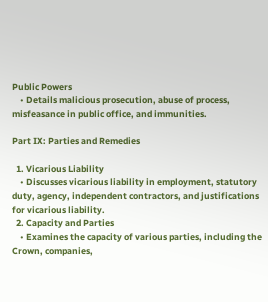Public Powers
    • Details malicious prosecution, abuse of process, misfeasance in public office, and immunities.

Part IX: Parties and Remedies

  1. Vicarious Liability
    • Discusses vicarious liability in employment, statutory duty, agency, independent contractors, and justifications for vicarious liability.
  2. Capacity and Parties
    • Examines the capacity of various parties, including the Crown, companies,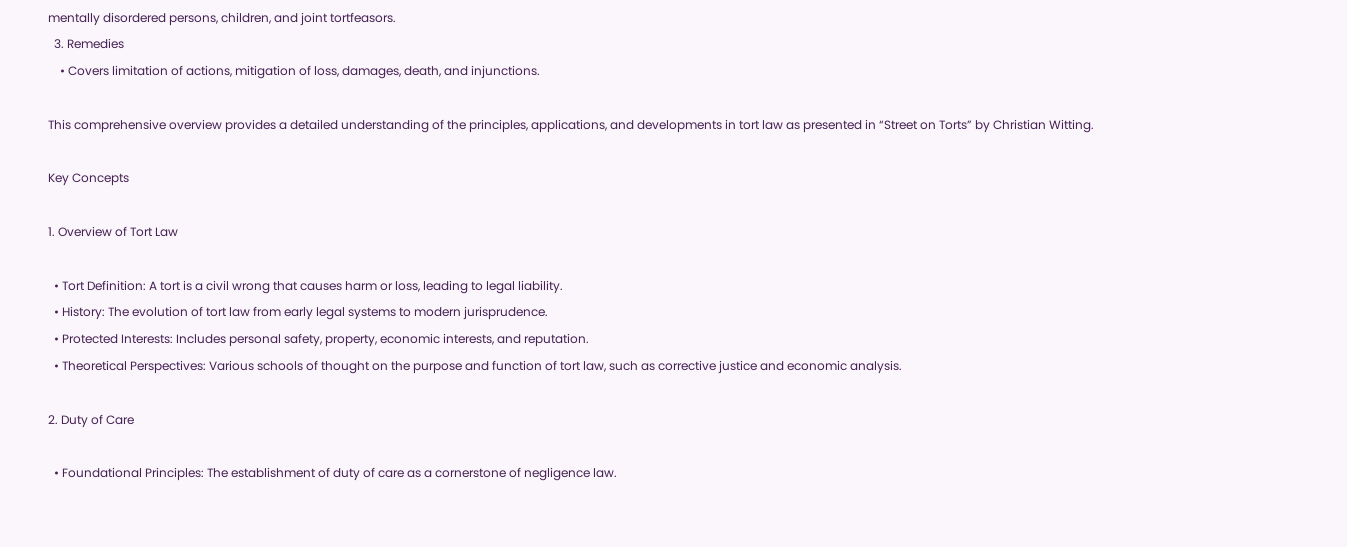mentally disordered persons, children, and joint tortfeasors.
  3. Remedies
    • Covers limitation of actions, mitigation of loss, damages, death, and injunctions.

This comprehensive overview provides a detailed understanding of the principles, applications, and developments in tort law as presented in “Street on Torts” by Christian Witting.

Key Concepts

1. Overview of Tort Law

  • Tort Definition: A tort is a civil wrong that causes harm or loss, leading to legal liability.
  • History: The evolution of tort law from early legal systems to modern jurisprudence.
  • Protected Interests: Includes personal safety, property, economic interests, and reputation.
  • Theoretical Perspectives: Various schools of thought on the purpose and function of tort law, such as corrective justice and economic analysis.

2. Duty of Care

  • Foundational Principles: The establishment of duty of care as a cornerstone of negligence law.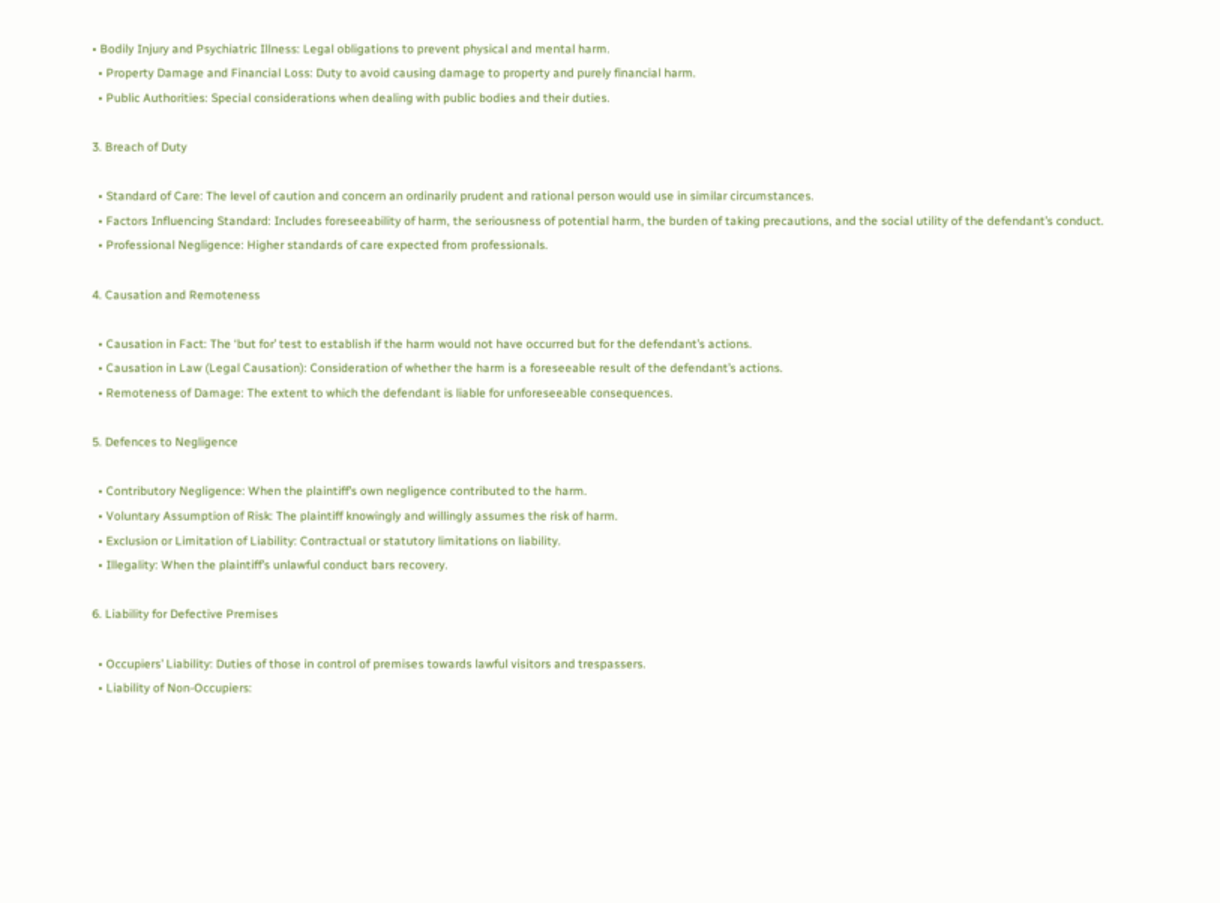• Bodily Injury and Psychiatric Illness: Legal obligations to prevent physical and mental harm.
  • Property Damage and Financial Loss: Duty to avoid causing damage to property and purely financial harm.
  • Public Authorities: Special considerations when dealing with public bodies and their duties.

3. Breach of Duty

  • Standard of Care: The level of caution and concern an ordinarily prudent and rational person would use in similar circumstances.
  • Factors Influencing Standard: Includes foreseeability of harm, the seriousness of potential harm, the burden of taking precautions, and the social utility of the defendant’s conduct.
  • Professional Negligence: Higher standards of care expected from professionals.

4. Causation and Remoteness

  • Causation in Fact: The ‘but for’ test to establish if the harm would not have occurred but for the defendant’s actions.
  • Causation in Law (Legal Causation): Consideration of whether the harm is a foreseeable result of the defendant’s actions.
  • Remoteness of Damage: The extent to which the defendant is liable for unforeseeable consequences.

5. Defences to Negligence

  • Contributory Negligence: When the plaintiff’s own negligence contributed to the harm.
  • Voluntary Assumption of Risk: The plaintiff knowingly and willingly assumes the risk of harm.
  • Exclusion or Limitation of Liability: Contractual or statutory limitations on liability.
  • Illegality: When the plaintiff’s unlawful conduct bars recovery.

6. Liability for Defective Premises

  • Occupiers’ Liability: Duties of those in control of premises towards lawful visitors and trespassers.
  • Liability of Non-Occupiers: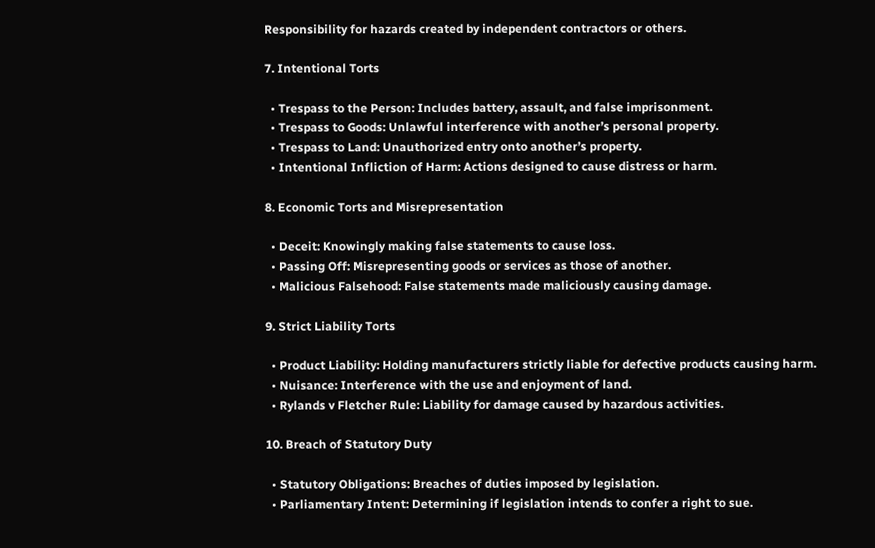Responsibility for hazards created by independent contractors or others.

7. Intentional Torts

  • Trespass to the Person: Includes battery, assault, and false imprisonment.
  • Trespass to Goods: Unlawful interference with another’s personal property.
  • Trespass to Land: Unauthorized entry onto another’s property.
  • Intentional Infliction of Harm: Actions designed to cause distress or harm.

8. Economic Torts and Misrepresentation

  • Deceit: Knowingly making false statements to cause loss.
  • Passing Off: Misrepresenting goods or services as those of another.
  • Malicious Falsehood: False statements made maliciously causing damage.

9. Strict Liability Torts

  • Product Liability: Holding manufacturers strictly liable for defective products causing harm.
  • Nuisance: Interference with the use and enjoyment of land.
  • Rylands v Fletcher Rule: Liability for damage caused by hazardous activities.

10. Breach of Statutory Duty

  • Statutory Obligations: Breaches of duties imposed by legislation.
  • Parliamentary Intent: Determining if legislation intends to confer a right to sue.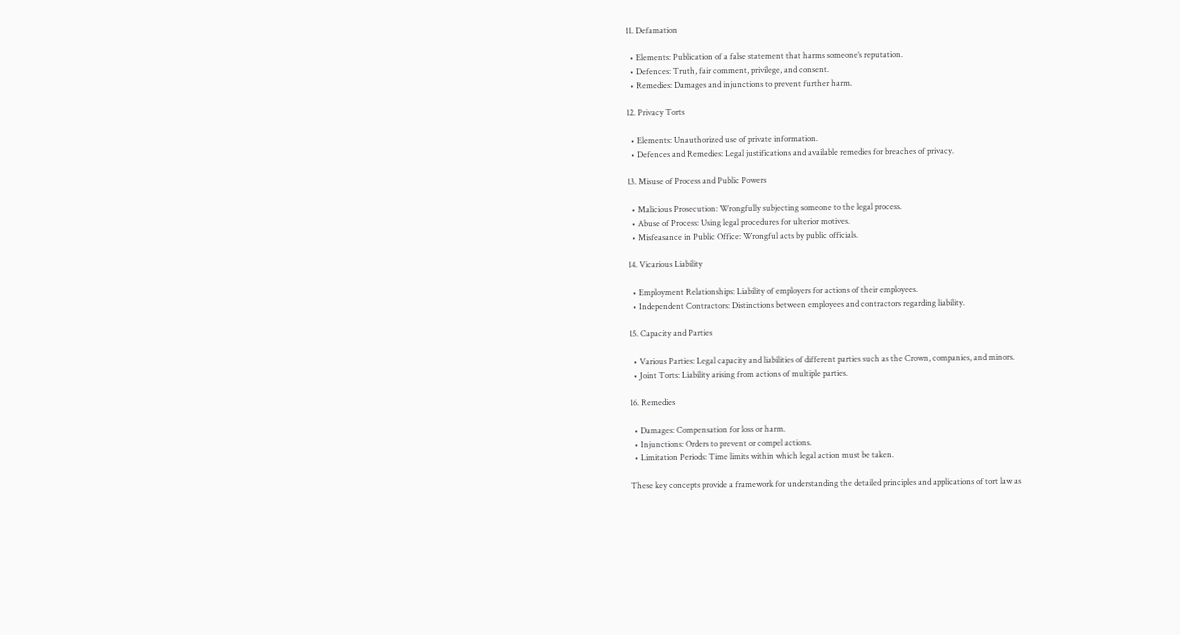11. Defamation

  • Elements: Publication of a false statement that harms someone’s reputation.
  • Defences: Truth, fair comment, privilege, and consent.
  • Remedies: Damages and injunctions to prevent further harm.

12. Privacy Torts

  • Elements: Unauthorized use of private information.
  • Defences and Remedies: Legal justifications and available remedies for breaches of privacy.

13. Misuse of Process and Public Powers

  • Malicious Prosecution: Wrongfully subjecting someone to the legal process.
  • Abuse of Process: Using legal procedures for ulterior motives.
  • Misfeasance in Public Office: Wrongful acts by public officials.

14. Vicarious Liability

  • Employment Relationships: Liability of employers for actions of their employees.
  • Independent Contractors: Distinctions between employees and contractors regarding liability.

15. Capacity and Parties

  • Various Parties: Legal capacity and liabilities of different parties such as the Crown, companies, and minors.
  • Joint Torts: Liability arising from actions of multiple parties.

16. Remedies

  • Damages: Compensation for loss or harm.
  • Injunctions: Orders to prevent or compel actions.
  • Limitation Periods: Time limits within which legal action must be taken.

These key concepts provide a framework for understanding the detailed principles and applications of tort law as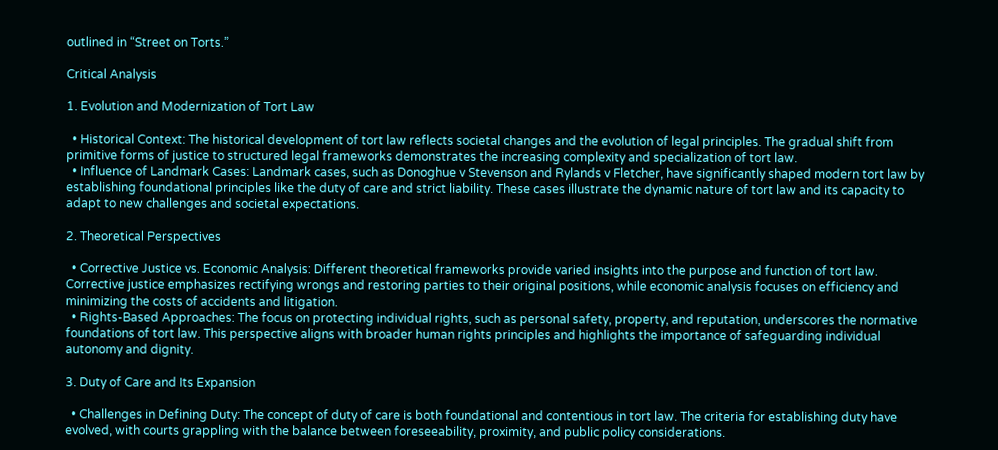outlined in “Street on Torts.”

Critical Analysis

1. Evolution and Modernization of Tort Law

  • Historical Context: The historical development of tort law reflects societal changes and the evolution of legal principles. The gradual shift from primitive forms of justice to structured legal frameworks demonstrates the increasing complexity and specialization of tort law.
  • Influence of Landmark Cases: Landmark cases, such as Donoghue v Stevenson and Rylands v Fletcher, have significantly shaped modern tort law by establishing foundational principles like the duty of care and strict liability. These cases illustrate the dynamic nature of tort law and its capacity to adapt to new challenges and societal expectations.

2. Theoretical Perspectives

  • Corrective Justice vs. Economic Analysis: Different theoretical frameworks provide varied insights into the purpose and function of tort law. Corrective justice emphasizes rectifying wrongs and restoring parties to their original positions, while economic analysis focuses on efficiency and minimizing the costs of accidents and litigation.
  • Rights-Based Approaches: The focus on protecting individual rights, such as personal safety, property, and reputation, underscores the normative foundations of tort law. This perspective aligns with broader human rights principles and highlights the importance of safeguarding individual autonomy and dignity.

3. Duty of Care and Its Expansion

  • Challenges in Defining Duty: The concept of duty of care is both foundational and contentious in tort law. The criteria for establishing duty have evolved, with courts grappling with the balance between foreseeability, proximity, and public policy considerations.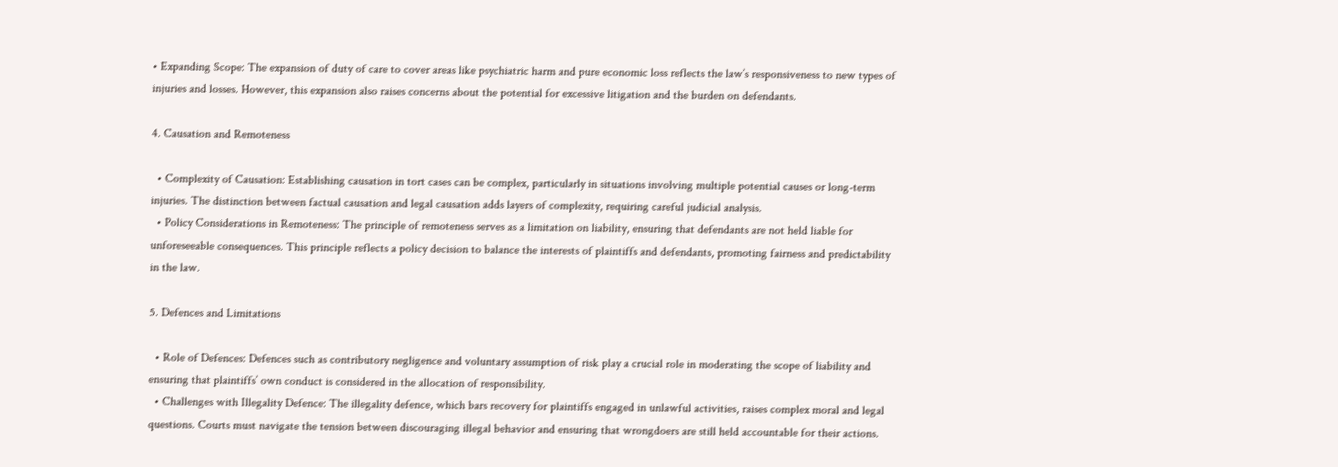• Expanding Scope: The expansion of duty of care to cover areas like psychiatric harm and pure economic loss reflects the law’s responsiveness to new types of injuries and losses. However, this expansion also raises concerns about the potential for excessive litigation and the burden on defendants.

4. Causation and Remoteness

  • Complexity of Causation: Establishing causation in tort cases can be complex, particularly in situations involving multiple potential causes or long-term injuries. The distinction between factual causation and legal causation adds layers of complexity, requiring careful judicial analysis.
  • Policy Considerations in Remoteness: The principle of remoteness serves as a limitation on liability, ensuring that defendants are not held liable for unforeseeable consequences. This principle reflects a policy decision to balance the interests of plaintiffs and defendants, promoting fairness and predictability in the law.

5. Defences and Limitations

  • Role of Defences: Defences such as contributory negligence and voluntary assumption of risk play a crucial role in moderating the scope of liability and ensuring that plaintiffs’ own conduct is considered in the allocation of responsibility.
  • Challenges with Illegality Defence: The illegality defence, which bars recovery for plaintiffs engaged in unlawful activities, raises complex moral and legal questions. Courts must navigate the tension between discouraging illegal behavior and ensuring that wrongdoers are still held accountable for their actions.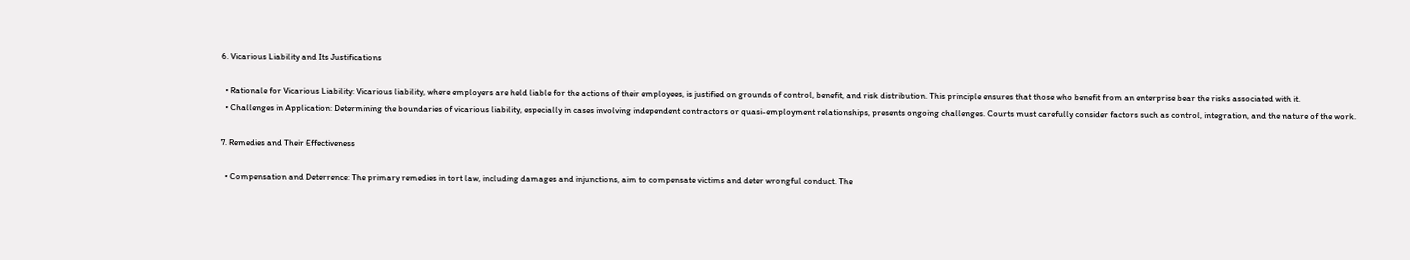6. Vicarious Liability and Its Justifications

  • Rationale for Vicarious Liability: Vicarious liability, where employers are held liable for the actions of their employees, is justified on grounds of control, benefit, and risk distribution. This principle ensures that those who benefit from an enterprise bear the risks associated with it.
  • Challenges in Application: Determining the boundaries of vicarious liability, especially in cases involving independent contractors or quasi-employment relationships, presents ongoing challenges. Courts must carefully consider factors such as control, integration, and the nature of the work.

7. Remedies and Their Effectiveness

  • Compensation and Deterrence: The primary remedies in tort law, including damages and injunctions, aim to compensate victims and deter wrongful conduct. The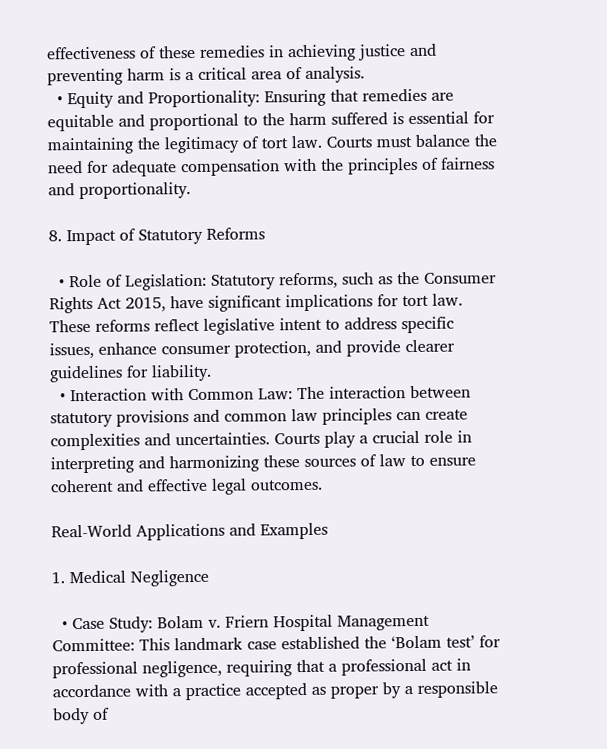effectiveness of these remedies in achieving justice and preventing harm is a critical area of analysis.
  • Equity and Proportionality: Ensuring that remedies are equitable and proportional to the harm suffered is essential for maintaining the legitimacy of tort law. Courts must balance the need for adequate compensation with the principles of fairness and proportionality.

8. Impact of Statutory Reforms

  • Role of Legislation: Statutory reforms, such as the Consumer Rights Act 2015, have significant implications for tort law. These reforms reflect legislative intent to address specific issues, enhance consumer protection, and provide clearer guidelines for liability.
  • Interaction with Common Law: The interaction between statutory provisions and common law principles can create complexities and uncertainties. Courts play a crucial role in interpreting and harmonizing these sources of law to ensure coherent and effective legal outcomes.

Real-World Applications and Examples

1. Medical Negligence

  • Case Study: Bolam v. Friern Hospital Management Committee: This landmark case established the ‘Bolam test’ for professional negligence, requiring that a professional act in accordance with a practice accepted as proper by a responsible body of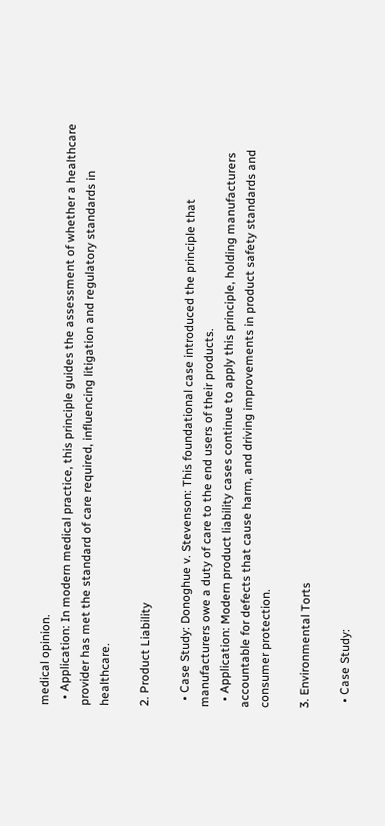medical opinion.
  • Application: In modern medical practice, this principle guides the assessment of whether a healthcare provider has met the standard of care required, influencing litigation and regulatory standards in healthcare.

2. Product Liability

  • Case Study: Donoghue v. Stevenson: This foundational case introduced the principle that manufacturers owe a duty of care to the end users of their products.
  • Application: Modern product liability cases continue to apply this principle, holding manufacturers accountable for defects that cause harm, and driving improvements in product safety standards and consumer protection.

3. Environmental Torts

  • Case Study: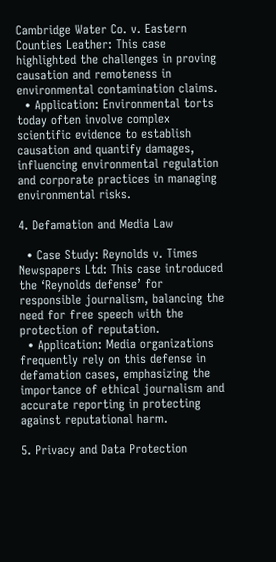Cambridge Water Co. v. Eastern Counties Leather: This case highlighted the challenges in proving causation and remoteness in environmental contamination claims.
  • Application: Environmental torts today often involve complex scientific evidence to establish causation and quantify damages, influencing environmental regulation and corporate practices in managing environmental risks.

4. Defamation and Media Law

  • Case Study: Reynolds v. Times Newspapers Ltd: This case introduced the ‘Reynolds defense’ for responsible journalism, balancing the need for free speech with the protection of reputation.
  • Application: Media organizations frequently rely on this defense in defamation cases, emphasizing the importance of ethical journalism and accurate reporting in protecting against reputational harm.

5. Privacy and Data Protection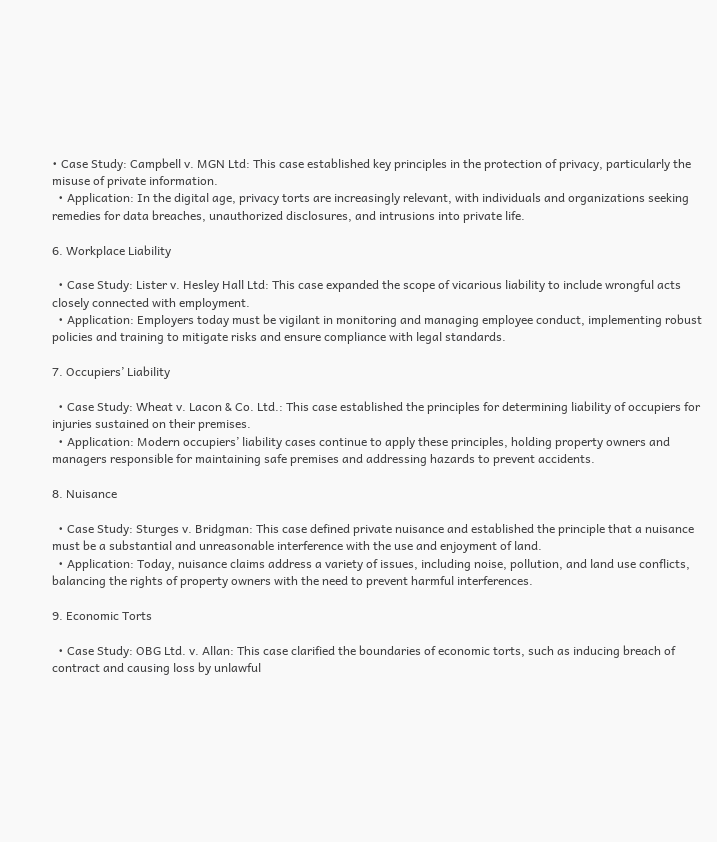• Case Study: Campbell v. MGN Ltd: This case established key principles in the protection of privacy, particularly the misuse of private information.
  • Application: In the digital age, privacy torts are increasingly relevant, with individuals and organizations seeking remedies for data breaches, unauthorized disclosures, and intrusions into private life.

6. Workplace Liability

  • Case Study: Lister v. Hesley Hall Ltd: This case expanded the scope of vicarious liability to include wrongful acts closely connected with employment.
  • Application: Employers today must be vigilant in monitoring and managing employee conduct, implementing robust policies and training to mitigate risks and ensure compliance with legal standards.

7. Occupiers’ Liability

  • Case Study: Wheat v. Lacon & Co. Ltd.: This case established the principles for determining liability of occupiers for injuries sustained on their premises.
  • Application: Modern occupiers’ liability cases continue to apply these principles, holding property owners and managers responsible for maintaining safe premises and addressing hazards to prevent accidents.

8. Nuisance

  • Case Study: Sturges v. Bridgman: This case defined private nuisance and established the principle that a nuisance must be a substantial and unreasonable interference with the use and enjoyment of land.
  • Application: Today, nuisance claims address a variety of issues, including noise, pollution, and land use conflicts, balancing the rights of property owners with the need to prevent harmful interferences.

9. Economic Torts

  • Case Study: OBG Ltd. v. Allan: This case clarified the boundaries of economic torts, such as inducing breach of contract and causing loss by unlawful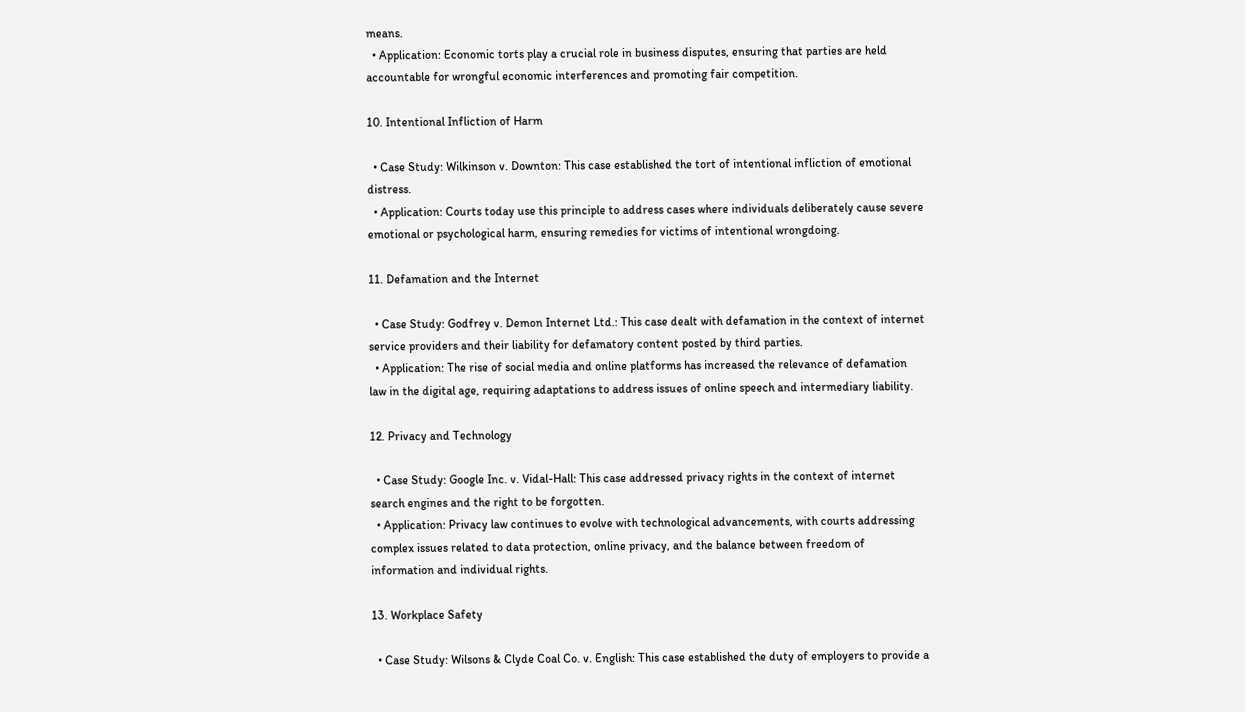means.
  • Application: Economic torts play a crucial role in business disputes, ensuring that parties are held accountable for wrongful economic interferences and promoting fair competition.

10. Intentional Infliction of Harm

  • Case Study: Wilkinson v. Downton: This case established the tort of intentional infliction of emotional distress.
  • Application: Courts today use this principle to address cases where individuals deliberately cause severe emotional or psychological harm, ensuring remedies for victims of intentional wrongdoing.

11. Defamation and the Internet

  • Case Study: Godfrey v. Demon Internet Ltd.: This case dealt with defamation in the context of internet service providers and their liability for defamatory content posted by third parties.
  • Application: The rise of social media and online platforms has increased the relevance of defamation law in the digital age, requiring adaptations to address issues of online speech and intermediary liability.

12. Privacy and Technology

  • Case Study: Google Inc. v. Vidal-Hall: This case addressed privacy rights in the context of internet search engines and the right to be forgotten.
  • Application: Privacy law continues to evolve with technological advancements, with courts addressing complex issues related to data protection, online privacy, and the balance between freedom of information and individual rights.

13. Workplace Safety

  • Case Study: Wilsons & Clyde Coal Co. v. English: This case established the duty of employers to provide a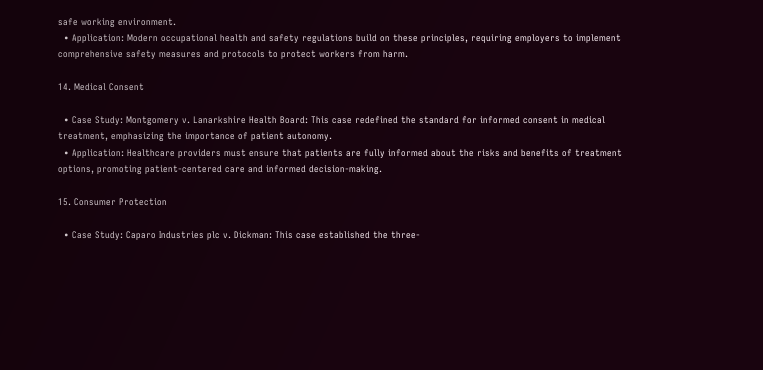safe working environment.
  • Application: Modern occupational health and safety regulations build on these principles, requiring employers to implement comprehensive safety measures and protocols to protect workers from harm.

14. Medical Consent

  • Case Study: Montgomery v. Lanarkshire Health Board: This case redefined the standard for informed consent in medical treatment, emphasizing the importance of patient autonomy.
  • Application: Healthcare providers must ensure that patients are fully informed about the risks and benefits of treatment options, promoting patient-centered care and informed decision-making.

15. Consumer Protection

  • Case Study: Caparo Industries plc v. Dickman: This case established the three-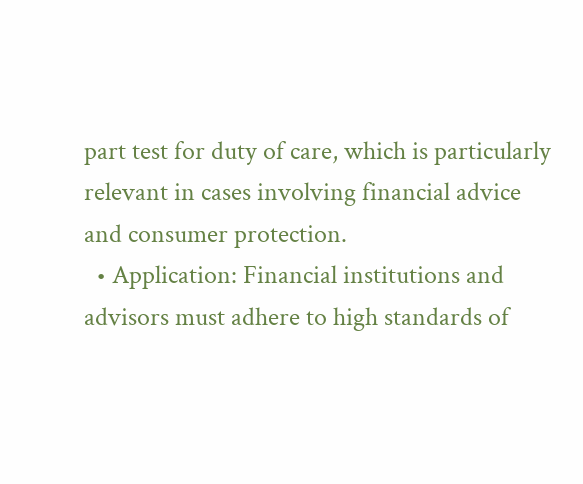part test for duty of care, which is particularly relevant in cases involving financial advice and consumer protection.
  • Application: Financial institutions and advisors must adhere to high standards of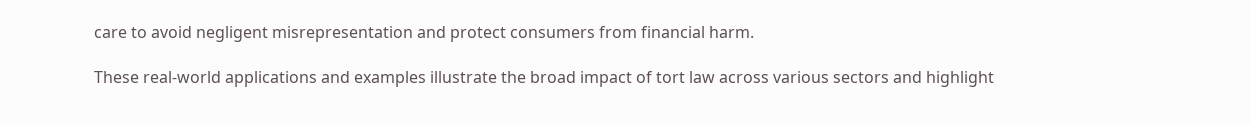care to avoid negligent misrepresentation and protect consumers from financial harm.

These real-world applications and examples illustrate the broad impact of tort law across various sectors and highlight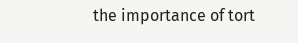the importance of tort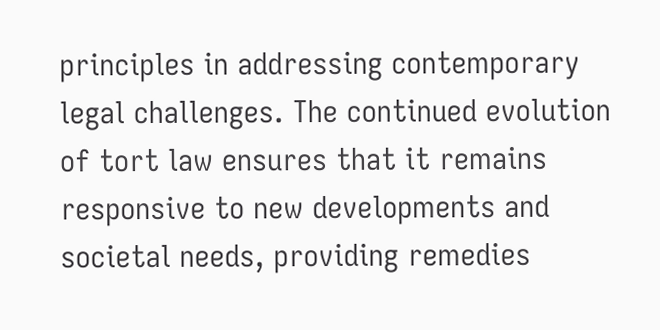principles in addressing contemporary legal challenges. The continued evolution of tort law ensures that it remains responsive to new developments and societal needs, providing remedies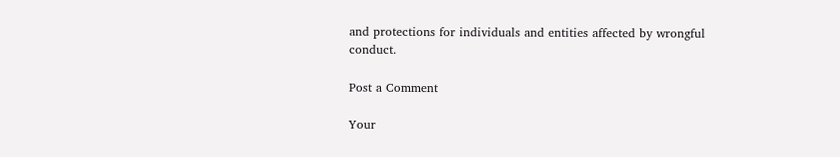and protections for individuals and entities affected by wrongful conduct.

Post a Comment

Your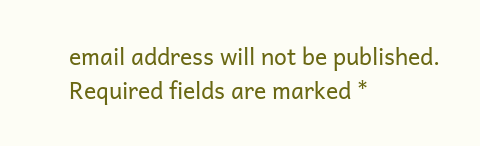email address will not be published. Required fields are marked *